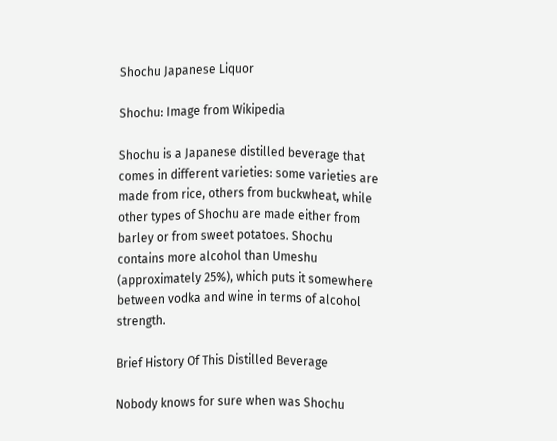Shochu Japanese Liquor

Shochu: Image from Wikipedia

Shochu is a Japanese distilled beverage that comes in different varieties: some varieties are made from rice, others from buckwheat, while other types of Shochu are made either from barley or from sweet potatoes. Shochu contains more alcohol than Umeshu (approximately 25%), which puts it somewhere between vodka and wine in terms of alcohol strength.

Brief History Of This Distilled Beverage

Nobody knows for sure when was Shochu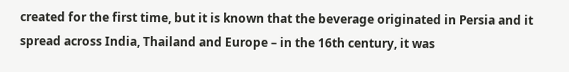created for the first time, but it is known that the beverage originated in Persia and it spread across India, Thailand and Europe – in the 16th century, it was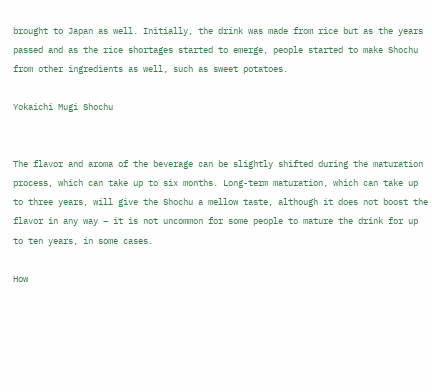brought to Japan as well. Initially, the drink was made from rice but as the years passed and as the rice shortages started to emerge, people started to make Shochu from other ingredients as well, such as sweet potatoes.

Yokaichi Mugi Shochu


The flavor and aroma of the beverage can be slightly shifted during the maturation process, which can take up to six months. Long-term maturation, which can take up to three years, will give the Shochu a mellow taste, although it does not boost the flavor in any way – it is not uncommon for some people to mature the drink for up to ten years, in some cases.

How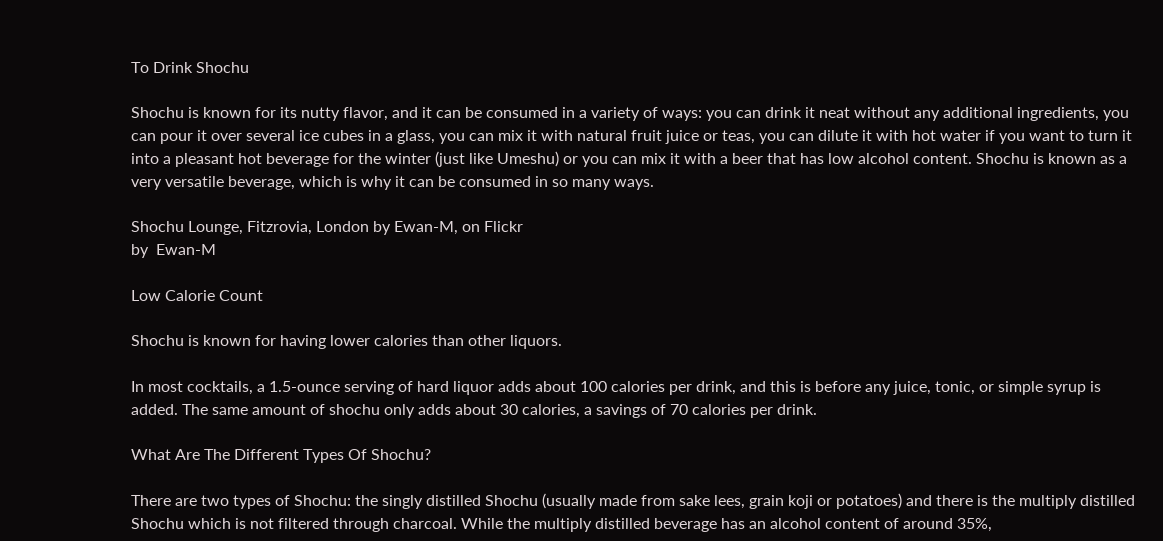To Drink Shochu

Shochu is known for its nutty flavor, and it can be consumed in a variety of ways: you can drink it neat without any additional ingredients, you can pour it over several ice cubes in a glass, you can mix it with natural fruit juice or teas, you can dilute it with hot water if you want to turn it into a pleasant hot beverage for the winter (just like Umeshu) or you can mix it with a beer that has low alcohol content. Shochu is known as a very versatile beverage, which is why it can be consumed in so many ways.

Shochu Lounge, Fitzrovia, London by Ewan-M, on Flickr
by  Ewan-M

Low Calorie Count

Shochu is known for having lower calories than other liquors.

In most cocktails, a 1.5-ounce serving of hard liquor adds about 100 calories per drink, and this is before any juice, tonic, or simple syrup is added. The same amount of shochu only adds about 30 calories, a savings of 70 calories per drink.

What Are The Different Types Of Shochu?

There are two types of Shochu: the singly distilled Shochu (usually made from sake lees, grain koji or potatoes) and there is the multiply distilled Shochu which is not filtered through charcoal. While the multiply distilled beverage has an alcohol content of around 35%,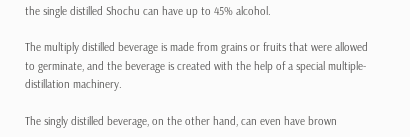the single distilled Shochu can have up to 45% alcohol.

The multiply distilled beverage is made from grains or fruits that were allowed to germinate, and the beverage is created with the help of a special multiple-distillation machinery.

The singly distilled beverage, on the other hand, can even have brown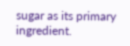sugar as its primary ingredient.